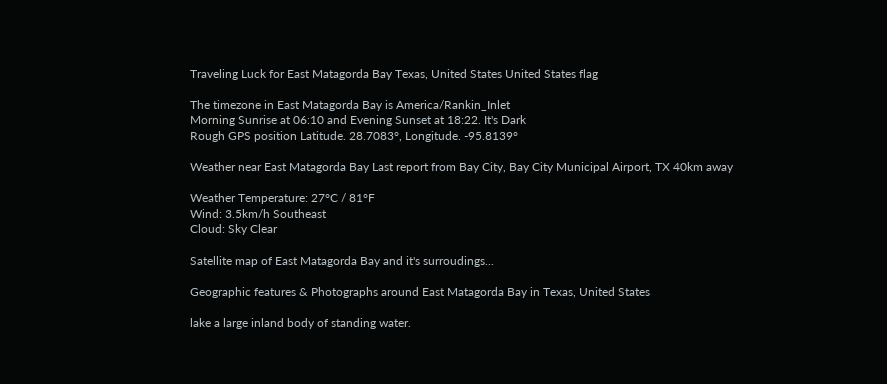Traveling Luck for East Matagorda Bay Texas, United States United States flag

The timezone in East Matagorda Bay is America/Rankin_Inlet
Morning Sunrise at 06:10 and Evening Sunset at 18:22. It's Dark
Rough GPS position Latitude. 28.7083°, Longitude. -95.8139°

Weather near East Matagorda Bay Last report from Bay City, Bay City Municipal Airport, TX 40km away

Weather Temperature: 27°C / 81°F
Wind: 3.5km/h Southeast
Cloud: Sky Clear

Satellite map of East Matagorda Bay and it's surroudings...

Geographic features & Photographs around East Matagorda Bay in Texas, United States

lake a large inland body of standing water.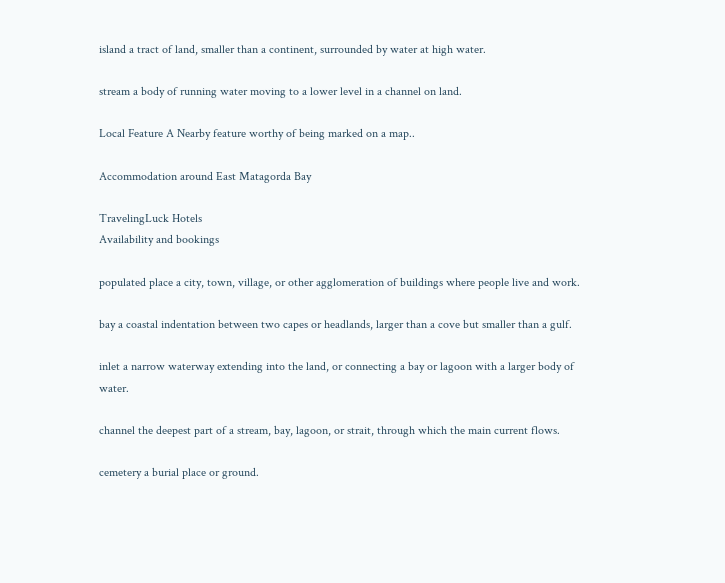island a tract of land, smaller than a continent, surrounded by water at high water.

stream a body of running water moving to a lower level in a channel on land.

Local Feature A Nearby feature worthy of being marked on a map..

Accommodation around East Matagorda Bay

TravelingLuck Hotels
Availability and bookings

populated place a city, town, village, or other agglomeration of buildings where people live and work.

bay a coastal indentation between two capes or headlands, larger than a cove but smaller than a gulf.

inlet a narrow waterway extending into the land, or connecting a bay or lagoon with a larger body of water.

channel the deepest part of a stream, bay, lagoon, or strait, through which the main current flows.

cemetery a burial place or ground.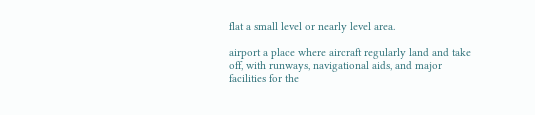flat a small level or nearly level area.

airport a place where aircraft regularly land and take off, with runways, navigational aids, and major facilities for the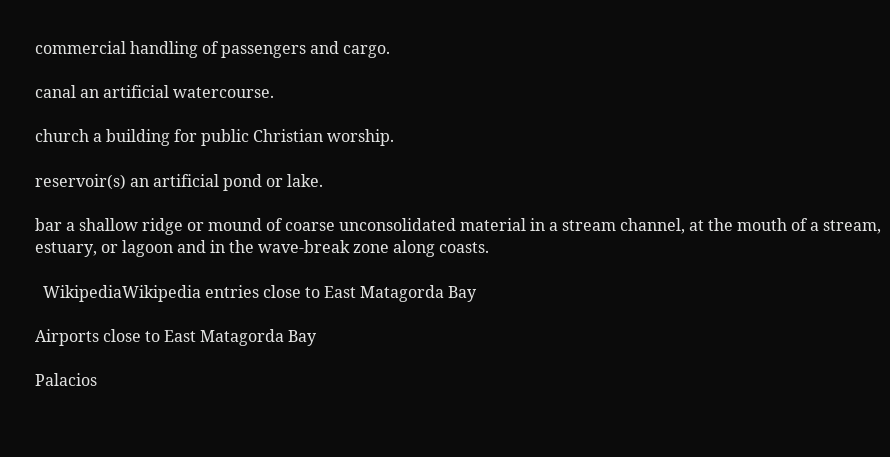commercial handling of passengers and cargo.

canal an artificial watercourse.

church a building for public Christian worship.

reservoir(s) an artificial pond or lake.

bar a shallow ridge or mound of coarse unconsolidated material in a stream channel, at the mouth of a stream, estuary, or lagoon and in the wave-break zone along coasts.

  WikipediaWikipedia entries close to East Matagorda Bay

Airports close to East Matagorda Bay

Palacios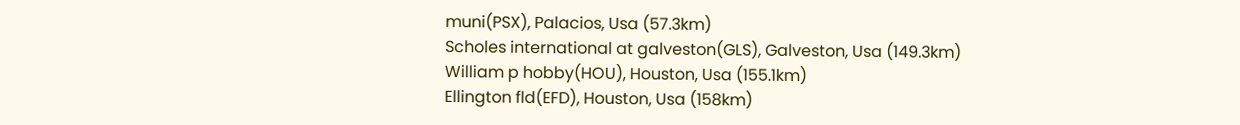muni(PSX), Palacios, Usa (57.3km)
Scholes international at galveston(GLS), Galveston, Usa (149.3km)
William p hobby(HOU), Houston, Usa (155.1km)
Ellington fld(EFD), Houston, Usa (158km)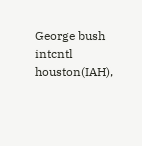George bush intcntl houston(IAH),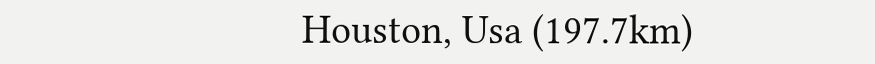Houston, Usa (197.7km)